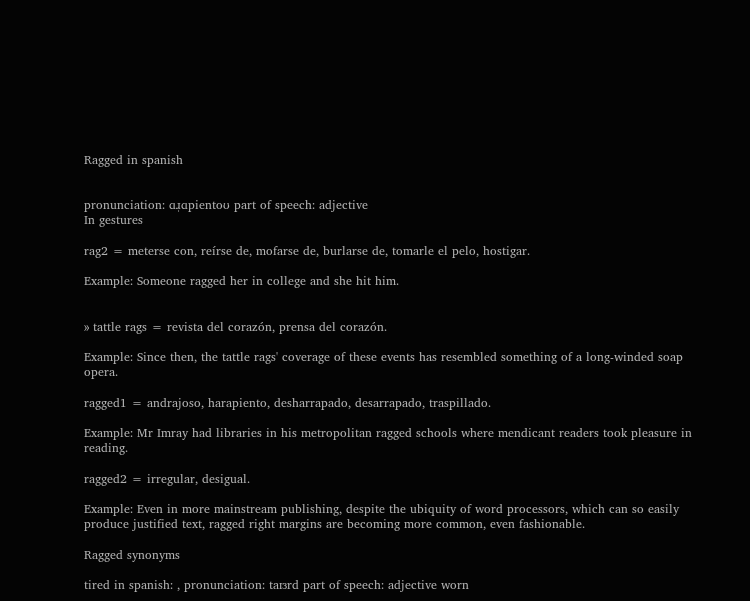Ragged in spanish


pronunciation: ɑɹ̩ɑpientoʊ part of speech: adjective
In gestures

rag2 = meterse con, reírse de, mofarse de, burlarse de, tomarle el pelo, hostigar.

Example: Someone ragged her in college and she hit him.


» tattle rags = revista del corazón, prensa del corazón.

Example: Since then, the tattle rags' coverage of these events has resembled something of a long-winded soap opera.

ragged1 = andrajoso, harapiento, desharrapado, desarrapado, traspillado.

Example: Mr Imray had libraries in his metropolitan ragged schools where mendicant readers took pleasure in reading.

ragged2 = irregular, desigual.

Example: Even in more mainstream publishing, despite the ubiquity of word processors, which can so easily produce justified text, ragged right margins are becoming more common, even fashionable.

Ragged synonyms

tired in spanish: , pronunciation: taɪɜrd part of speech: adjective worn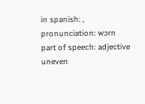in spanish: , pronunciation: wɔrn part of speech: adjective uneven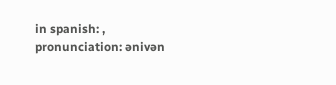in spanish: , pronunciation: ənivən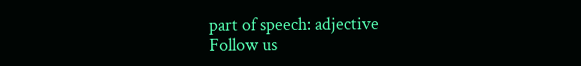part of speech: adjective
Follow us